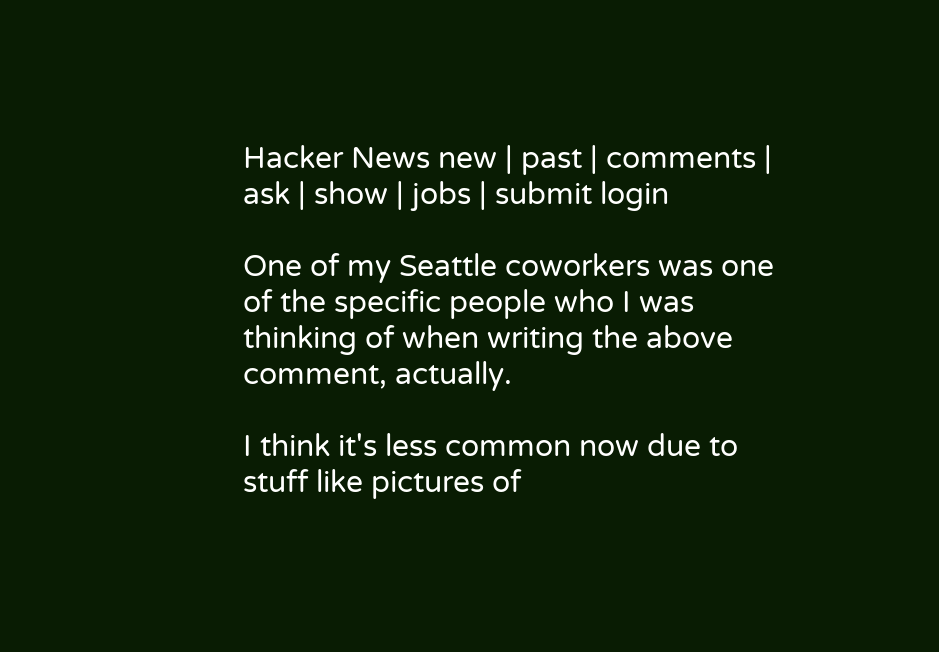Hacker News new | past | comments | ask | show | jobs | submit login

One of my Seattle coworkers was one of the specific people who I was thinking of when writing the above comment, actually.

I think it's less common now due to stuff like pictures of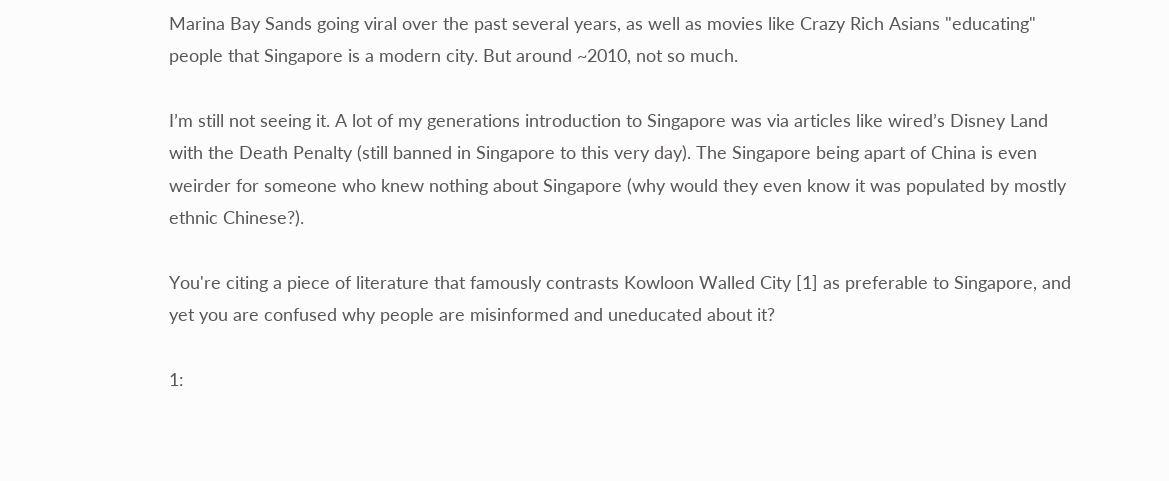Marina Bay Sands going viral over the past several years, as well as movies like Crazy Rich Asians "educating" people that Singapore is a modern city. But around ~2010, not so much.

I’m still not seeing it. A lot of my generations introduction to Singapore was via articles like wired’s Disney Land with the Death Penalty (still banned in Singapore to this very day). The Singapore being apart of China is even weirder for someone who knew nothing about Singapore (why would they even know it was populated by mostly ethnic Chinese?).

You're citing a piece of literature that famously contrasts Kowloon Walled City [1] as preferable to Singapore, and yet you are confused why people are misinformed and uneducated about it?

1: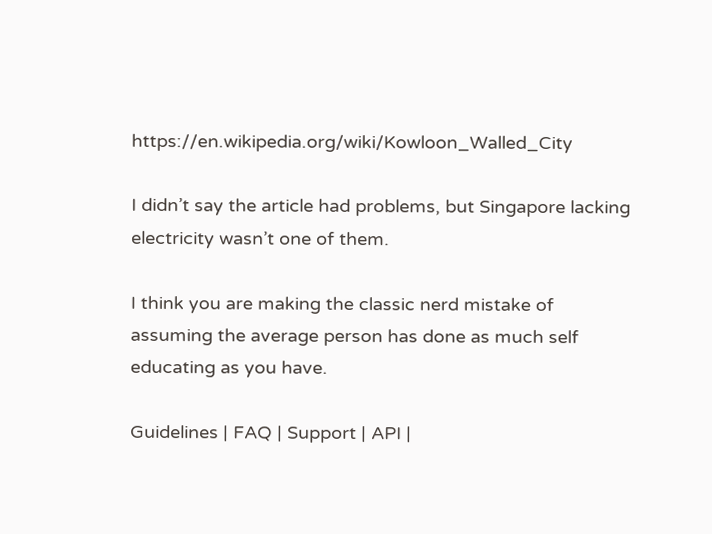https://en.wikipedia.org/wiki/Kowloon_Walled_City

I didn’t say the article had problems, but Singapore lacking electricity wasn’t one of them.

I think you are making the classic nerd mistake of assuming the average person has done as much self educating as you have.

Guidelines | FAQ | Support | API |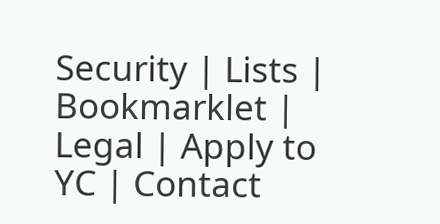Security | Lists | Bookmarklet | Legal | Apply to YC | Contact